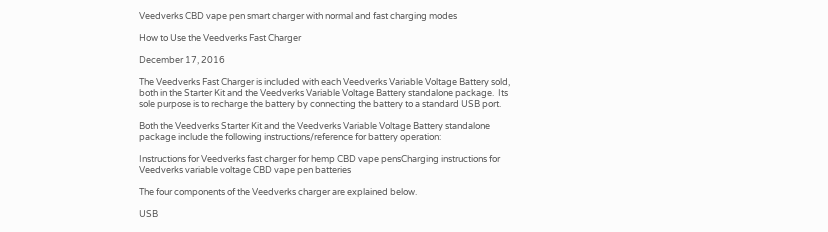Veedverks CBD vape pen smart charger with normal and fast charging modes

How to Use the Veedverks Fast Charger

December 17, 2016

The Veedverks Fast Charger is included with each Veedverks Variable Voltage Battery sold, both in the Starter Kit and the Veedverks Variable Voltage Battery standalone package.  Its sole purpose is to recharge the battery by connecting the battery to a standard USB port.

Both the Veedverks Starter Kit and the Veedverks Variable Voltage Battery standalone package include the following instructions/reference for battery operation:

Instructions for Veedverks fast charger for hemp CBD vape pensCharging instructions for Veedverks variable voltage CBD vape pen batteries

The four components of the Veedverks charger are explained below.

USB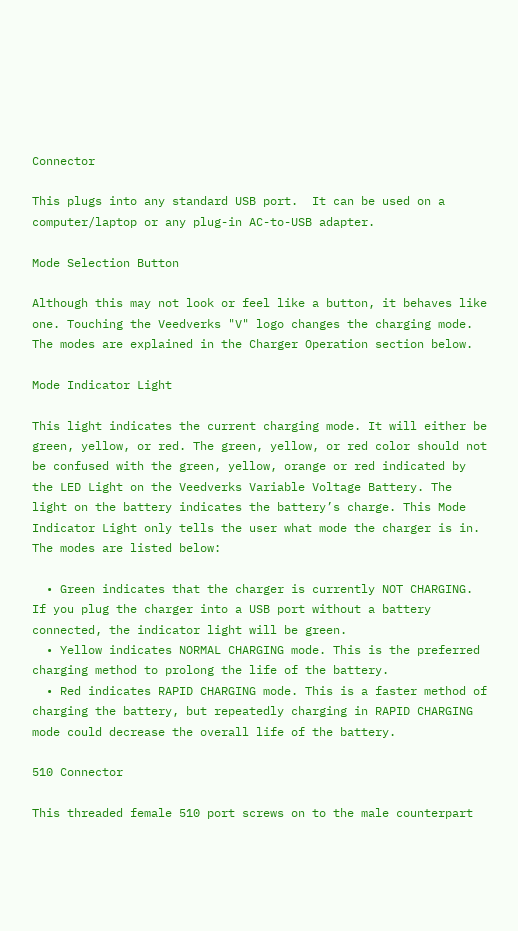Connector

This plugs into any standard USB port.  It can be used on a computer/laptop or any plug-in AC-to-USB adapter.

Mode Selection Button

Although this may not look or feel like a button, it behaves like one. Touching the Veedverks "V" logo changes the charging mode. The modes are explained in the Charger Operation section below.

Mode Indicator Light

This light indicates the current charging mode. It will either be green, yellow, or red. The green, yellow, or red color should not be confused with the green, yellow, orange or red indicated by the LED Light on the Veedverks Variable Voltage Battery. The light on the battery indicates the battery’s charge. This Mode Indicator Light only tells the user what mode the charger is in. The modes are listed below:

  • Green indicates that the charger is currently NOT CHARGING. If you plug the charger into a USB port without a battery connected, the indicator light will be green.
  • Yellow indicates NORMAL CHARGING mode. This is the preferred charging method to prolong the life of the battery.
  • Red indicates RAPID CHARGING mode. This is a faster method of charging the battery, but repeatedly charging in RAPID CHARGING mode could decrease the overall life of the battery.

510 Connector

This threaded female 510 port screws on to the male counterpart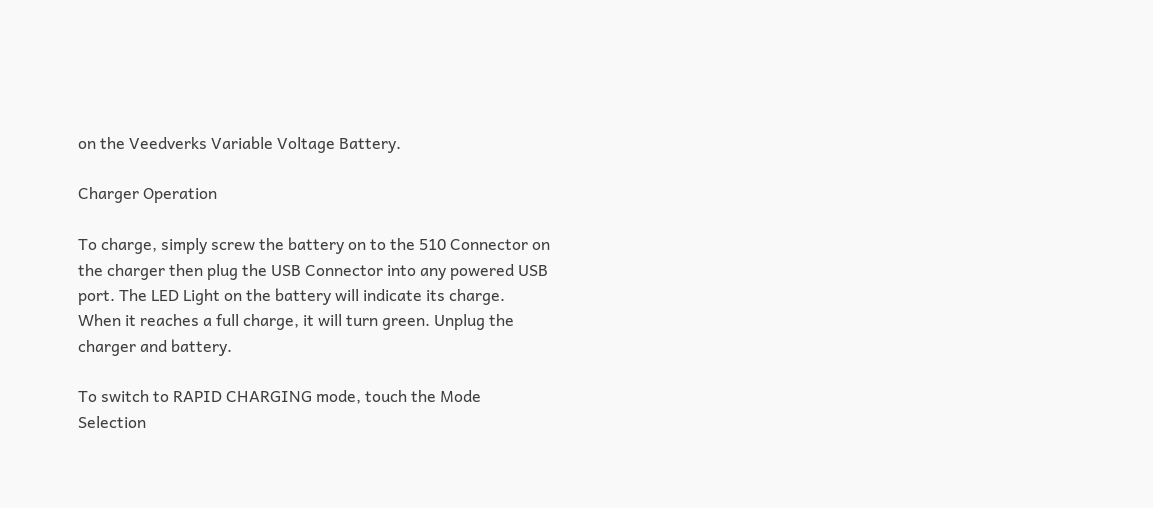on the Veedverks Variable Voltage Battery.

Charger Operation

To charge, simply screw the battery on to the 510 Connector on the charger then plug the USB Connector into any powered USB port. The LED Light on the battery will indicate its charge. When it reaches a full charge, it will turn green. Unplug the charger and battery.

To switch to RAPID CHARGING mode, touch the Mode Selection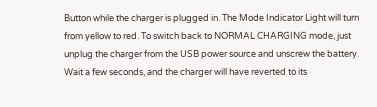Button while the charger is plugged in. The Mode Indicator Light will turn from yellow to red. To switch back to NORMAL CHARGING mode, just unplug the charger from the USB power source and unscrew the battery. Wait a few seconds, and the charger will have reverted to its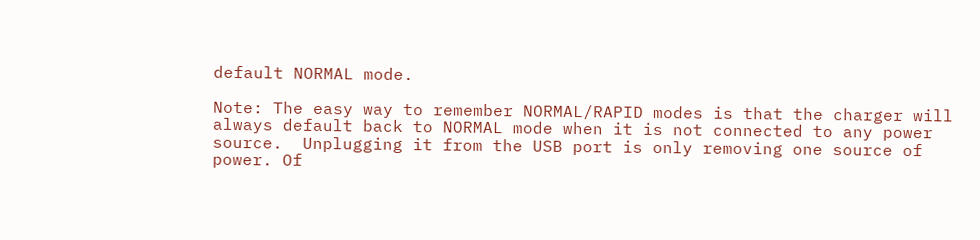default NORMAL mode.

Note: The easy way to remember NORMAL/RAPID modes is that the charger will always default back to NORMAL mode when it is not connected to any power source.  Unplugging it from the USB port is only removing one source of power. Of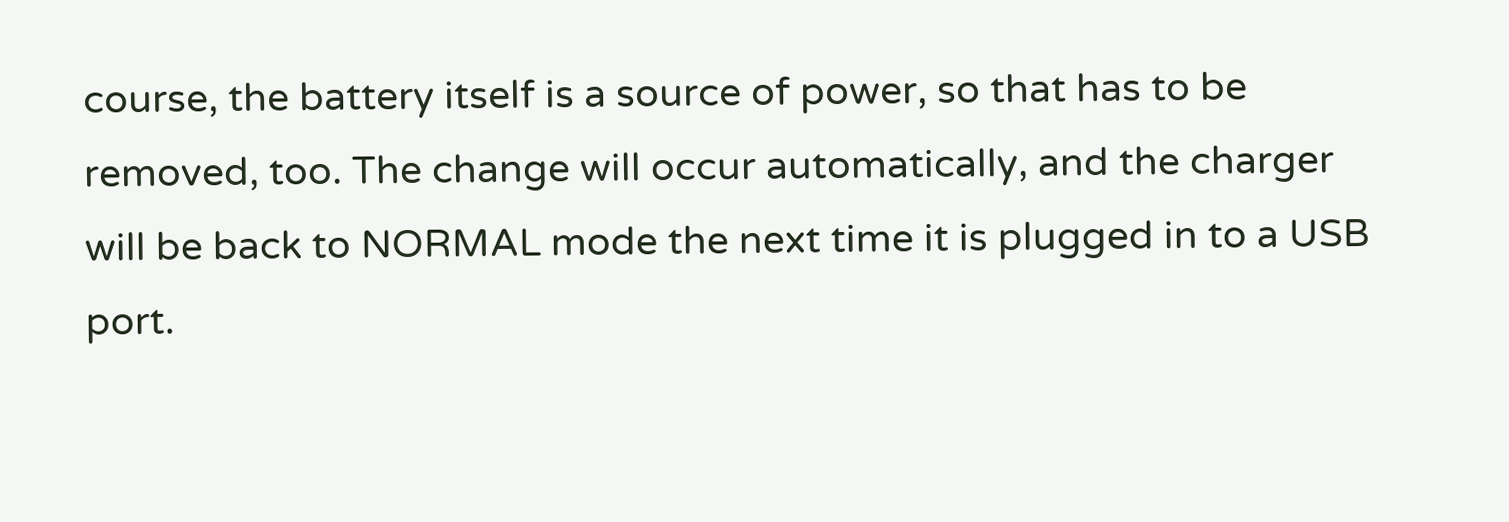course, the battery itself is a source of power, so that has to be removed, too. The change will occur automatically, and the charger will be back to NORMAL mode the next time it is plugged in to a USB port.